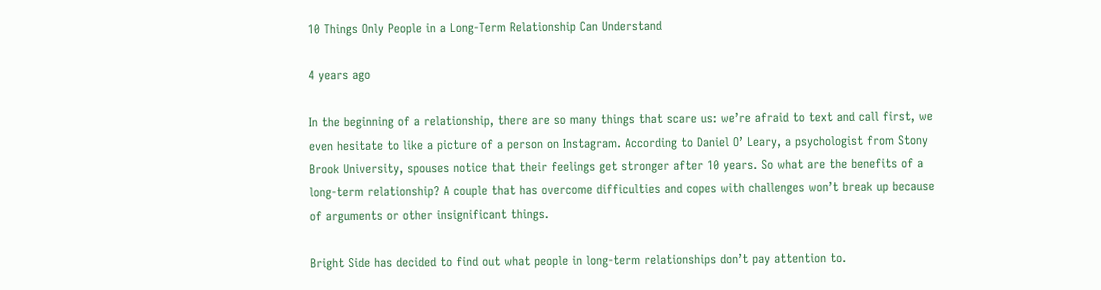10 Things Only People in a Long-Term Relationship Can Understand

4 years ago

In the beginning of a relationship, there are so many things that scare us: we’re afraid to text and call first, we even hesitate to like a picture of a person on Instagram. According to Daniel O’ Leary, a psychologist from Stony Brook University, spouses notice that their feelings get stronger after 10 years. So what are the benefits of a long-term relationship? A couple that has overcome difficulties and copes with challenges won’t break up because of arguments or other insignificant things.

Bright Side has decided to find out what people in long-term relationships don’t pay attention to.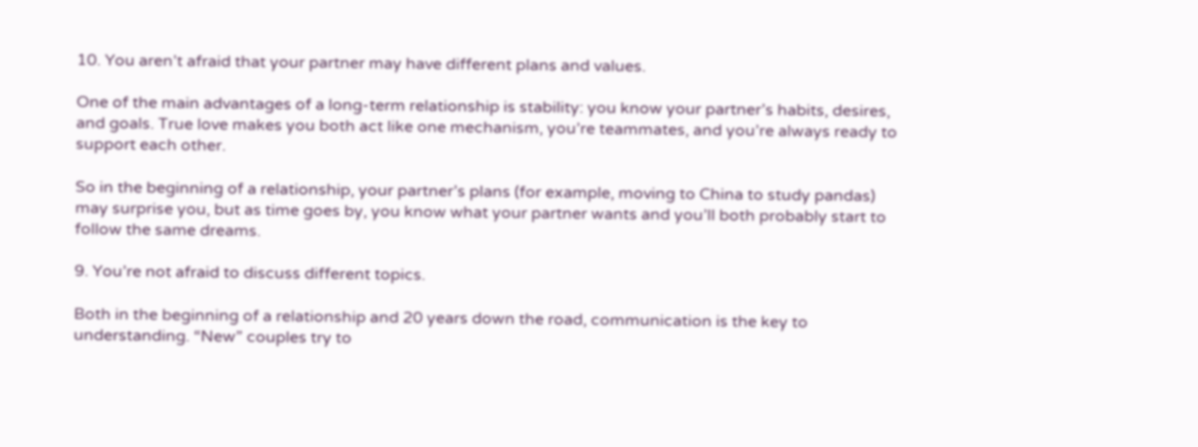10. You aren’t afraid that your partner may have different plans and values.

One of the main advantages of a long-term relationship is stability: you know your partner’s habits, desires, and goals. True love makes you both act like one mechanism, you’re teammates, and you’re always ready to support each other.

So in the beginning of a relationship, your partner’s plans (for example, moving to China to study pandas) may surprise you, but as time goes by, you know what your partner wants and you’ll both probably start to follow the same dreams.

9. You’re not afraid to discuss different topics.

Both in the beginning of a relationship and 20 years down the road, communication is the key to understanding. “New” couples try to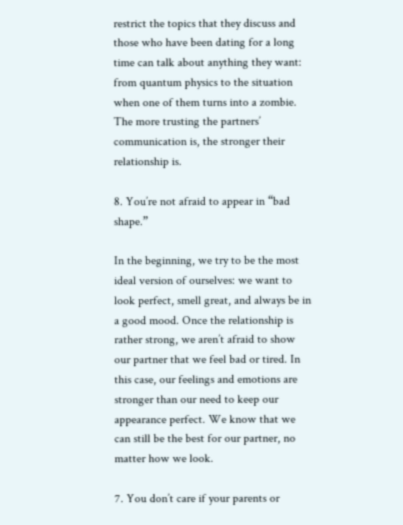restrict the topics that they discuss and those who have been dating for a long time can talk about anything they want: from quantum physics to the situation when one of them turns into a zombie. The more trusting the partners’ communication is, the stronger their relationship is.

8. You’re not afraid to appear in “bad shape.”

In the beginning, we try to be the most ideal version of ourselves: we want to look perfect, smell great, and always be in a good mood. Once the relationship is rather strong, we aren’t afraid to show our partner that we feel bad or tired. In this case, our feelings and emotions are stronger than our need to keep our appearance perfect. We know that we can still be the best for our partner, no matter how we look.

7. You don’t care if your parents or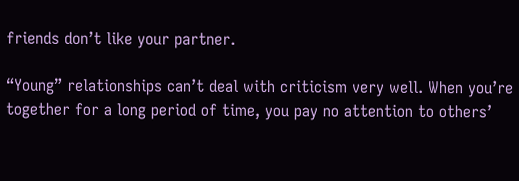friends don’t like your partner.

“Young” relationships can’t deal with criticism very well. When you’re together for a long period of time, you pay no attention to others’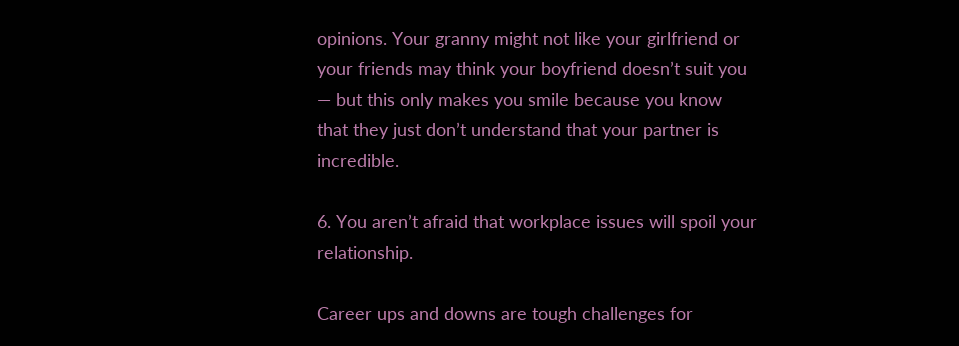opinions. Your granny might not like your girlfriend or your friends may think your boyfriend doesn’t suit you — but this only makes you smile because you know that they just don’t understand that your partner is incredible.

6. You aren’t afraid that workplace issues will spoil your relationship.

Career ups and downs are tough challenges for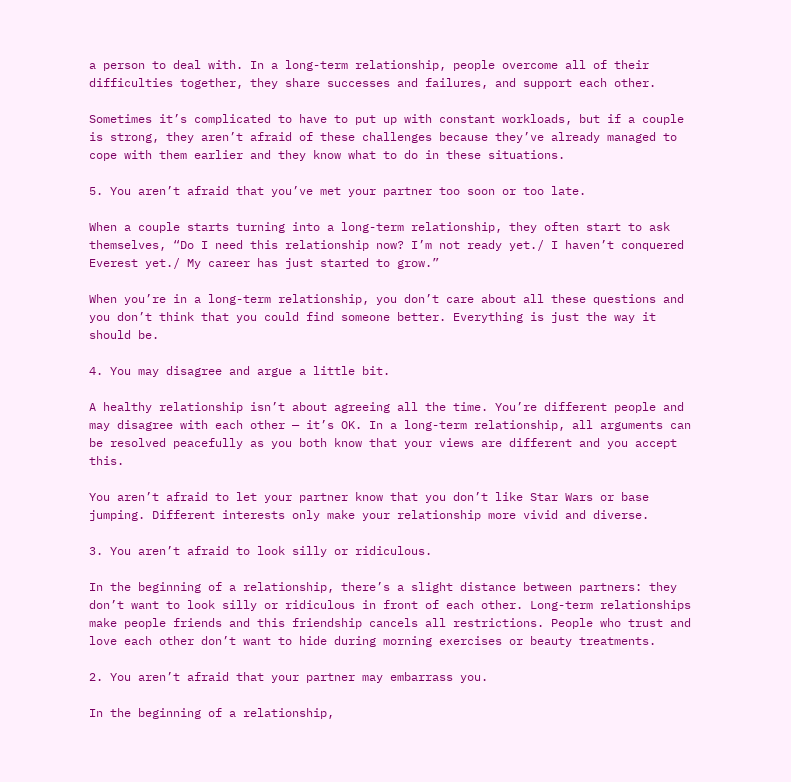a person to deal with. In a long-term relationship, people overcome all of their difficulties together, they share successes and failures, and support each other.

Sometimes it’s complicated to have to put up with constant workloads, but if a couple is strong, they aren’t afraid of these challenges because they’ve already managed to cope with them earlier and they know what to do in these situations.

5. You aren’t afraid that you’ve met your partner too soon or too late.

When a couple starts turning into a long-term relationship, they often start to ask themselves, “Do I need this relationship now? I’m not ready yet./ I haven’t conquered Everest yet./ My career has just started to grow.”

When you’re in a long-term relationship, you don’t care about all these questions and you don’t think that you could find someone better. Everything is just the way it should be.

4. You may disagree and argue a little bit.

A healthy relationship isn’t about agreeing all the time. You’re different people and may disagree with each other — it’s OK. In a long-term relationship, all arguments can be resolved peacefully as you both know that your views are different and you accept this.

You aren’t afraid to let your partner know that you don’t like Star Wars or base jumping. Different interests only make your relationship more vivid and diverse.

3. You aren’t afraid to look silly or ridiculous.

In the beginning of a relationship, there’s a slight distance between partners: they don’t want to look silly or ridiculous in front of each other. Long-term relationships make people friends and this friendship cancels all restrictions. People who trust and love each other don’t want to hide during morning exercises or beauty treatments.

2. You aren’t afraid that your partner may embarrass you.

In the beginning of a relationship,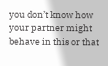you don’t know how your partner might behave in this or that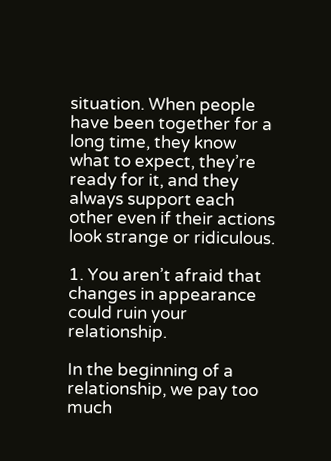situation. When people have been together for a long time, they know what to expect, they’re ready for it, and they always support each other even if their actions look strange or ridiculous.

1. You aren’t afraid that changes in appearance could ruin your relationship.

In the beginning of a relationship, we pay too much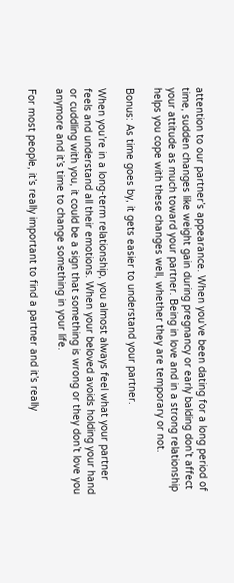attention to our partner’s appearance. When you’ve been dating for a long period of time, sudden changes like weight gain during pregnancy or early balding don’t affect your attitude as much toward your partner. Being in love and in a strong relationship helps you cope with these changes well, whether they are temporary or not.

Bonus: As time goes by, it gets easier to understand your partner.

When you’re in a long-term relationship, you almost always feel what your partner feels and understand all their emotions. When your beloved avoids holding your hand or cuddling with you, it could be a sign that something is wrong or they don’t love you anymore and it’s time to change something in your life.

For most people, it’s really important to find a partner and it’s really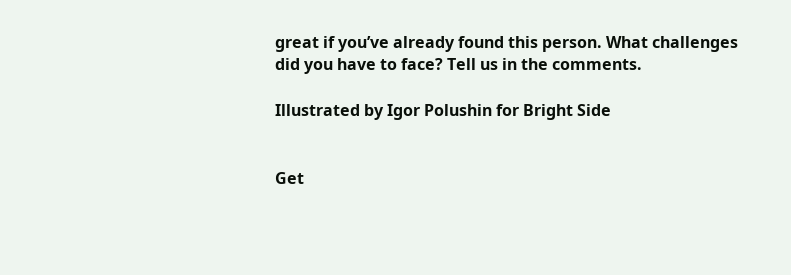great if you’ve already found this person. What challenges did you have to face? Tell us in the comments.

Illustrated by Igor Polushin for Bright Side


Get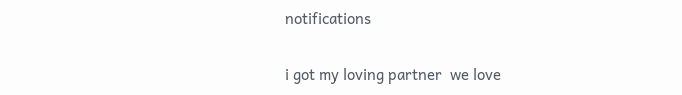notifications

i got my loving partner  we love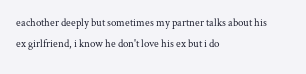eachother deeply but sometimes my partner talks about his ex girlfriend, i know he don't love his ex but i do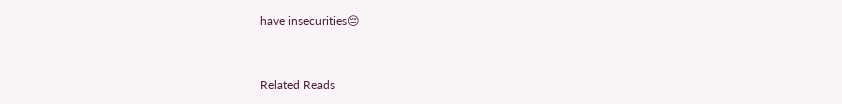have insecurities😔


Related Reads